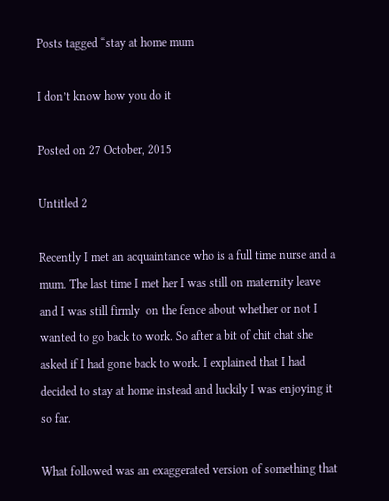Posts tagged “stay at home mum

I don’t know how you do it

Posted on 27 October, 2015

Untitled 2

Recently I met an acquaintance who is a full time nurse and a mum. The last time I met her I was still on maternity leave and I was still firmly  on the fence about whether or not I wanted to go back to work. So after a bit of chit chat she asked if I had gone back to work. I explained that I had decided to stay at home instead and luckily I was enjoying it so far.

What followed was an exaggerated version of something that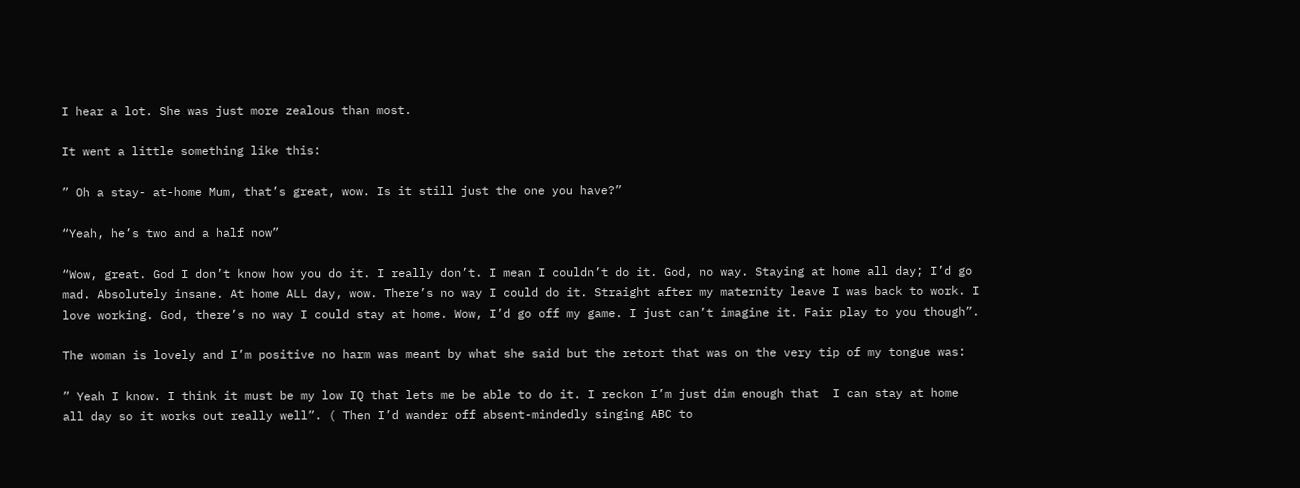I hear a lot. She was just more zealous than most.

It went a little something like this:

” Oh a stay- at-home Mum, that’s great, wow. Is it still just the one you have?”

“Yeah, he’s two and a half now”

“Wow, great. God I don’t know how you do it. I really don’t. I mean I couldn’t do it. God, no way. Staying at home all day; I’d go mad. Absolutely insane. At home ALL day, wow. There’s no way I could do it. Straight after my maternity leave I was back to work. I love working. God, there’s no way I could stay at home. Wow, I’d go off my game. I just can’t imagine it. Fair play to you though”.

The woman is lovely and I’m positive no harm was meant by what she said but the retort that was on the very tip of my tongue was:

” Yeah I know. I think it must be my low IQ that lets me be able to do it. I reckon I’m just dim enough that  I can stay at home all day so it works out really well”. ( Then I’d wander off absent-mindedly singing ABC to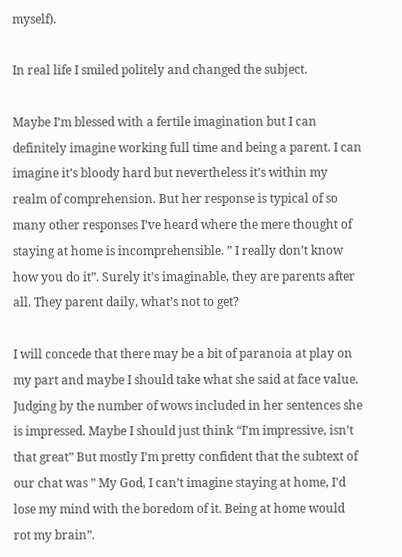myself).

In real life I smiled politely and changed the subject.

Maybe I’m blessed with a fertile imagination but I can definitely imagine working full time and being a parent. I can imagine it’s bloody hard but nevertheless it’s within my realm of comprehension. But her response is typical of so many other responses I’ve heard where the mere thought of staying at home is incomprehensible. ” I really don’t know how you do it”. Surely it’s imaginable, they are parents after all. They parent daily, what’s not to get?

I will concede that there may be a bit of paranoia at play on my part and maybe I should take what she said at face value. Judging by the number of wows included in her sentences she is impressed. Maybe I should just think “I’m impressive, isn’t that great” But mostly I’m pretty confident that the subtext of our chat was ” My God, I can’t imagine staying at home, I’d lose my mind with the boredom of it. Being at home would rot my brain”.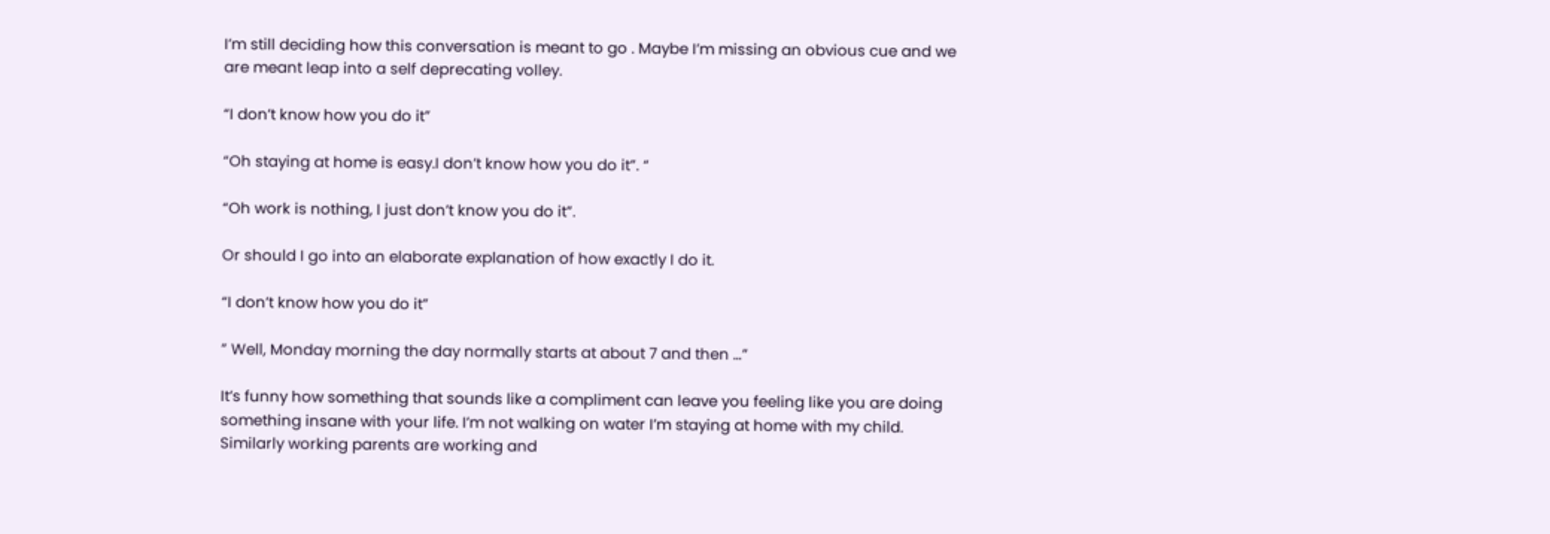I’m still deciding how this conversation is meant to go . Maybe I’m missing an obvious cue and we are meant leap into a self deprecating volley.

“I don’t know how you do it”

“Oh staying at home is easy.I don’t know how you do it”. “

“Oh work is nothing, I just don’t know you do it”.

Or should I go into an elaborate explanation of how exactly I do it.

“I don’t know how you do it”

” Well, Monday morning the day normally starts at about 7 and then …”

It’s funny how something that sounds like a compliment can leave you feeling like you are doing something insane with your life. I’m not walking on water I’m staying at home with my child.  Similarly working parents are working and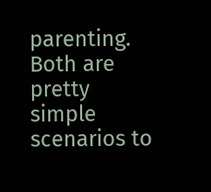parenting. Both are pretty simple scenarios to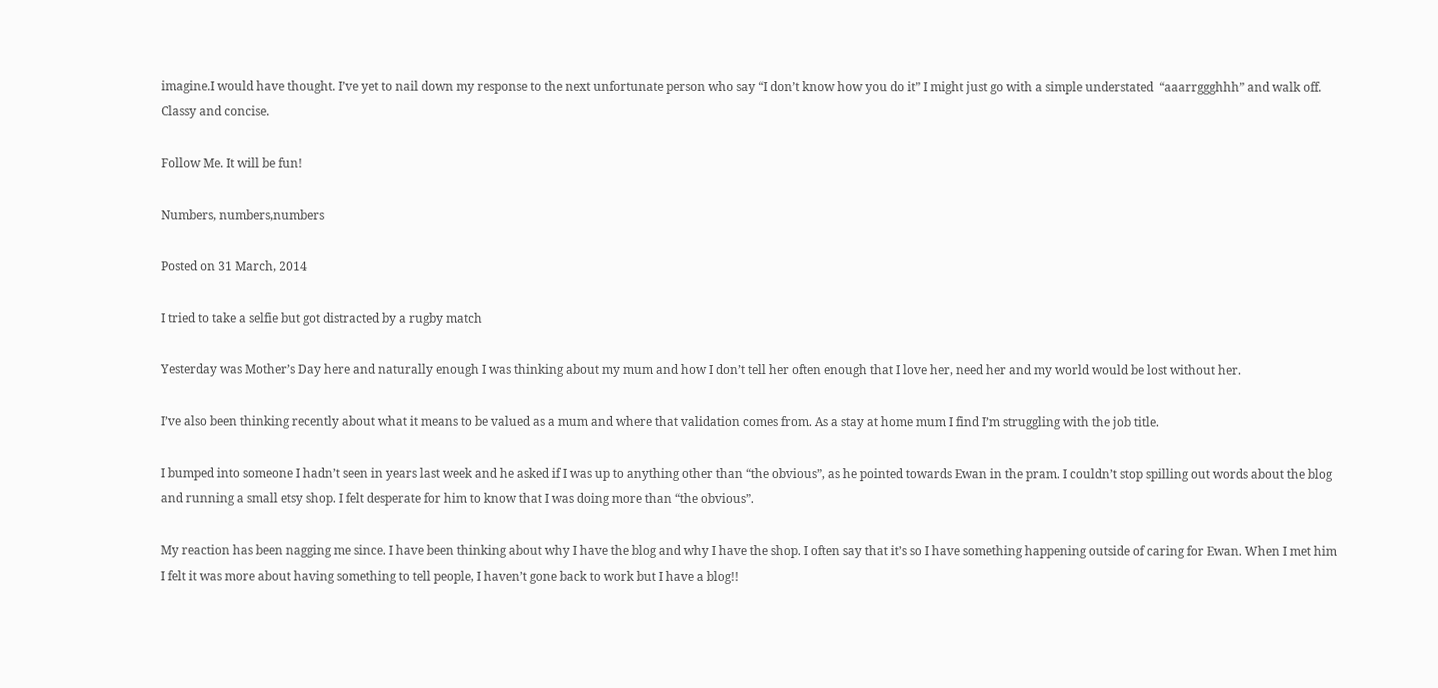imagine.I would have thought. I’ve yet to nail down my response to the next unfortunate person who say “I don’t know how you do it” I might just go with a simple understated  “aaarrggghhh” and walk off. Classy and concise.

Follow Me. It will be fun!

Numbers, numbers,numbers

Posted on 31 March, 2014

I tried to take a selfie but got distracted by a rugby match

Yesterday was Mother’s Day here and naturally enough I was thinking about my mum and how I don’t tell her often enough that I love her, need her and my world would be lost without her.

I’ve also been thinking recently about what it means to be valued as a mum and where that validation comes from. As a stay at home mum I find I’m struggling with the job title.

I bumped into someone I hadn’t seen in years last week and he asked if I was up to anything other than “the obvious”, as he pointed towards Ewan in the pram. I couldn’t stop spilling out words about the blog and running a small etsy shop. I felt desperate for him to know that I was doing more than “the obvious”.

My reaction has been nagging me since. I have been thinking about why I have the blog and why I have the shop. I often say that it’s so I have something happening outside of caring for Ewan. When I met him I felt it was more about having something to tell people, I haven’t gone back to work but I have a blog!!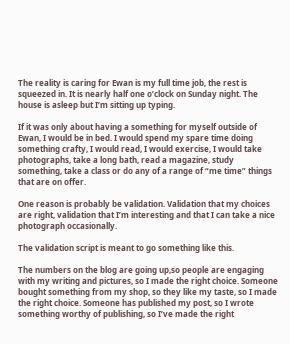The reality is caring for Ewan is my full time job, the rest is squeezed in. It is nearly half one o’clock on Sunday night. The house is asleep but I’m sitting up typing.

If it was only about having a something for myself outside of Ewan, I would be in bed. I would spend my spare time doing something crafty, I would read, I would exercise, I would take photographs, take a long bath, read a magazine, study something, take a class or do any of a range of “me time” things that are on offer.

One reason is probably be validation. Validation that my choices are right, validation that I’m interesting and that I can take a nice photograph occasionally.

The validation script is meant to go something like this.

The numbers on the blog are going up,so people are engaging with my writing and pictures, so I made the right choice. Someone bought something from my shop, so they like my taste, so I made the right choice. Someone has published my post, so I wrote something worthy of publishing, so I’ve made the right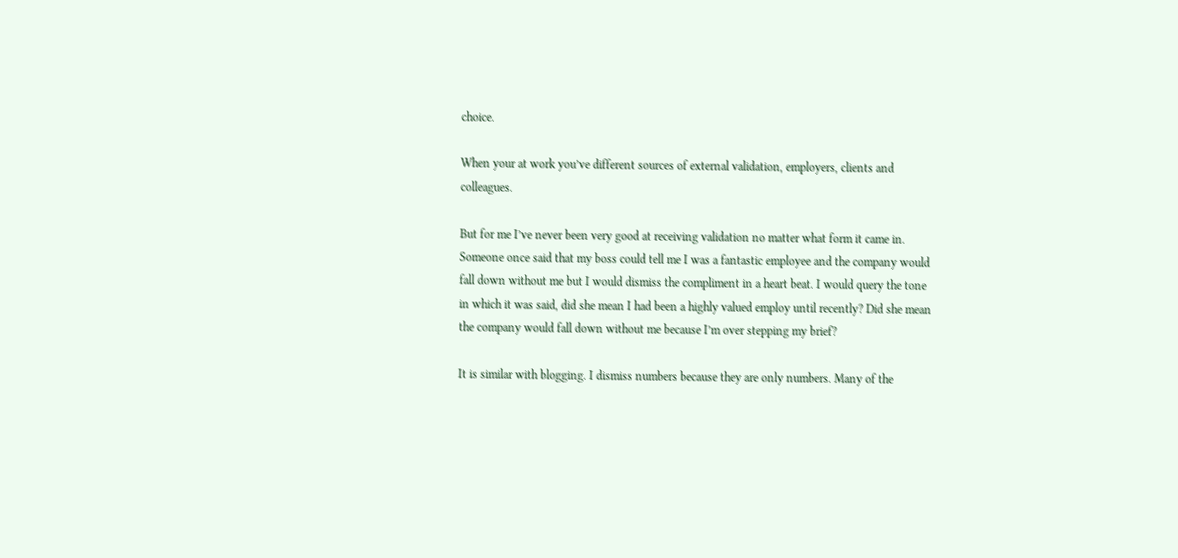choice.

When your at work you’ve different sources of external validation, employers, clients and colleagues.

But for me I’ve never been very good at receiving validation no matter what form it came in. Someone once said that my boss could tell me I was a fantastic employee and the company would fall down without me but I would dismiss the compliment in a heart beat. I would query the tone in which it was said, did she mean I had been a highly valued employ until recently? Did she mean the company would fall down without me because I’m over stepping my brief?

It is similar with blogging. I dismiss numbers because they are only numbers. Many of the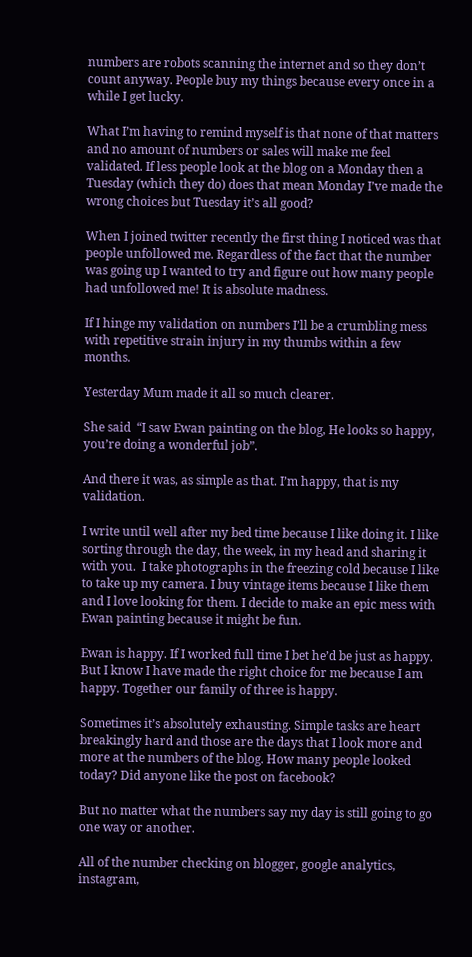numbers are robots scanning the internet and so they don’t count anyway. People buy my things because every once in a while I get lucky.

What I’m having to remind myself is that none of that matters and no amount of numbers or sales will make me feel validated. If less people look at the blog on a Monday then a Tuesday (which they do) does that mean Monday I’ve made the wrong choices but Tuesday it’s all good?

When I joined twitter recently the first thing I noticed was that people unfollowed me. Regardless of the fact that the number was going up I wanted to try and figure out how many people had unfollowed me! It is absolute madness.

If I hinge my validation on numbers I’ll be a crumbling mess with repetitive strain injury in my thumbs within a few months.

Yesterday Mum made it all so much clearer.

She said  “I saw Ewan painting on the blog, He looks so happy, you’re doing a wonderful job”.

And there it was, as simple as that. I’m happy, that is my validation.

I write until well after my bed time because I like doing it. I like sorting through the day, the week, in my head and sharing it with you.  I take photographs in the freezing cold because I like to take up my camera. I buy vintage items because I like them and I love looking for them. I decide to make an epic mess with Ewan painting because it might be fun.

Ewan is happy. If I worked full time I bet he’d be just as happy. But I know I have made the right choice for me because I am happy. Together our family of three is happy.

Sometimes it’s absolutely exhausting. Simple tasks are heart breakingly hard and those are the days that I look more and more at the numbers of the blog. How many people looked today? Did anyone like the post on facebook?

But no matter what the numbers say my day is still going to go one way or another.

All of the number checking on blogger, google analytics, instagram,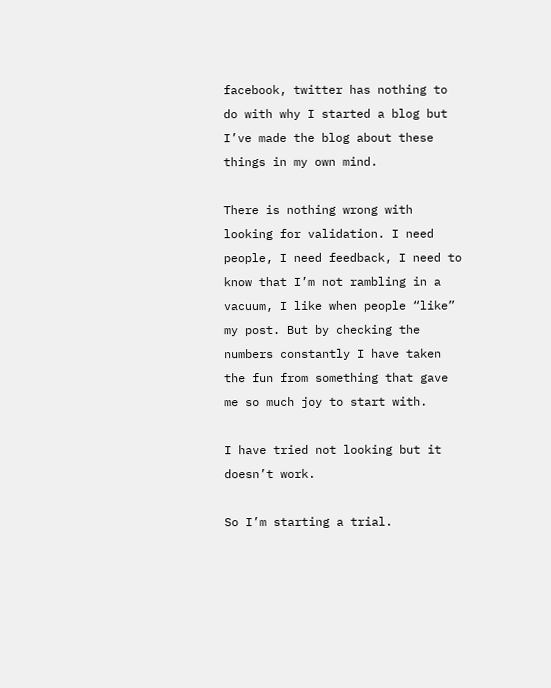facebook, twitter has nothing to do with why I started a blog but I’ve made the blog about these things in my own mind.

There is nothing wrong with looking for validation. I need people, I need feedback, I need to know that I’m not rambling in a vacuum, I like when people “like” my post. But by checking the numbers constantly I have taken the fun from something that gave me so much joy to start with.

I have tried not looking but it doesn’t work.

So I’m starting a trial.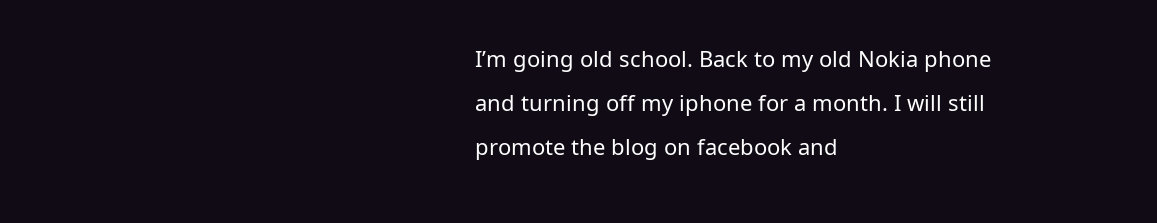I’m going old school. Back to my old Nokia phone and turning off my iphone for a month. I will still promote the blog on facebook and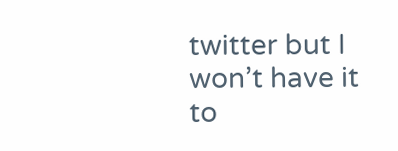twitter but I won’t have it to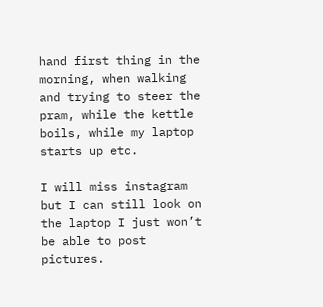hand first thing in the morning, when walking and trying to steer the pram, while the kettle boils, while my laptop starts up etc.

I will miss instagram but I can still look on the laptop I just won’t be able to post pictures.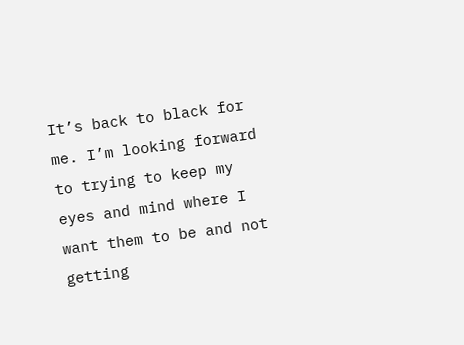It’s back to black for me. I’m looking forward to trying to keep my eyes and mind where I want them to be and not getting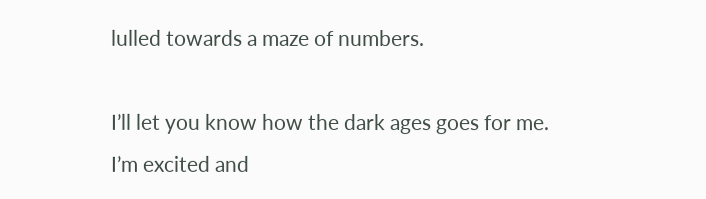lulled towards a maze of numbers.

I’ll let you know how the dark ages goes for me. I’m excited and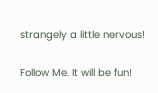strangely a little nervous!

Follow Me. It will be fun!